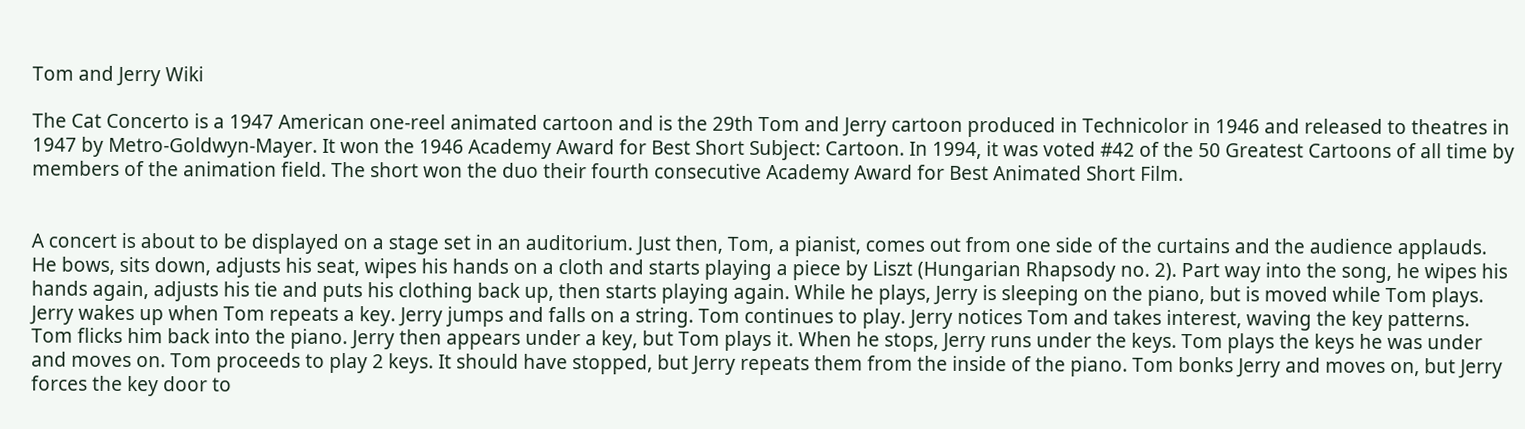Tom and Jerry Wiki

The Cat Concerto is a 1947 American one-reel animated cartoon and is the 29th Tom and Jerry cartoon produced in Technicolor in 1946 and released to theatres in 1947 by Metro-Goldwyn-Mayer. It won the 1946 Academy Award for Best Short Subject: Cartoon. In 1994, it was voted #42 of the 50 Greatest Cartoons of all time by members of the animation field. The short won the duo their fourth consecutive Academy Award for Best Animated Short Film.


A concert is about to be displayed on a stage set in an auditorium. Just then, Tom, a pianist, comes out from one side of the curtains and the audience applauds. He bows, sits down, adjusts his seat, wipes his hands on a cloth and starts playing a piece by Liszt (Hungarian Rhapsody no. 2). Part way into the song, he wipes his hands again, adjusts his tie and puts his clothing back up, then starts playing again. While he plays, Jerry is sleeping on the piano, but is moved while Tom plays. Jerry wakes up when Tom repeats a key. Jerry jumps and falls on a string. Tom continues to play. Jerry notices Tom and takes interest, waving the key patterns. Tom flicks him back into the piano. Jerry then appears under a key, but Tom plays it. When he stops, Jerry runs under the keys. Tom plays the keys he was under and moves on. Tom proceeds to play 2 keys. It should have stopped, but Jerry repeats them from the inside of the piano. Tom bonks Jerry and moves on, but Jerry forces the key door to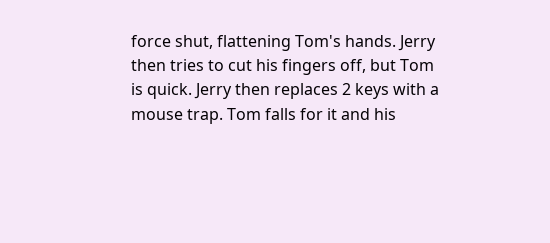force shut, flattening Tom's hands. Jerry then tries to cut his fingers off, but Tom is quick. Jerry then replaces 2 keys with a mouse trap. Tom falls for it and his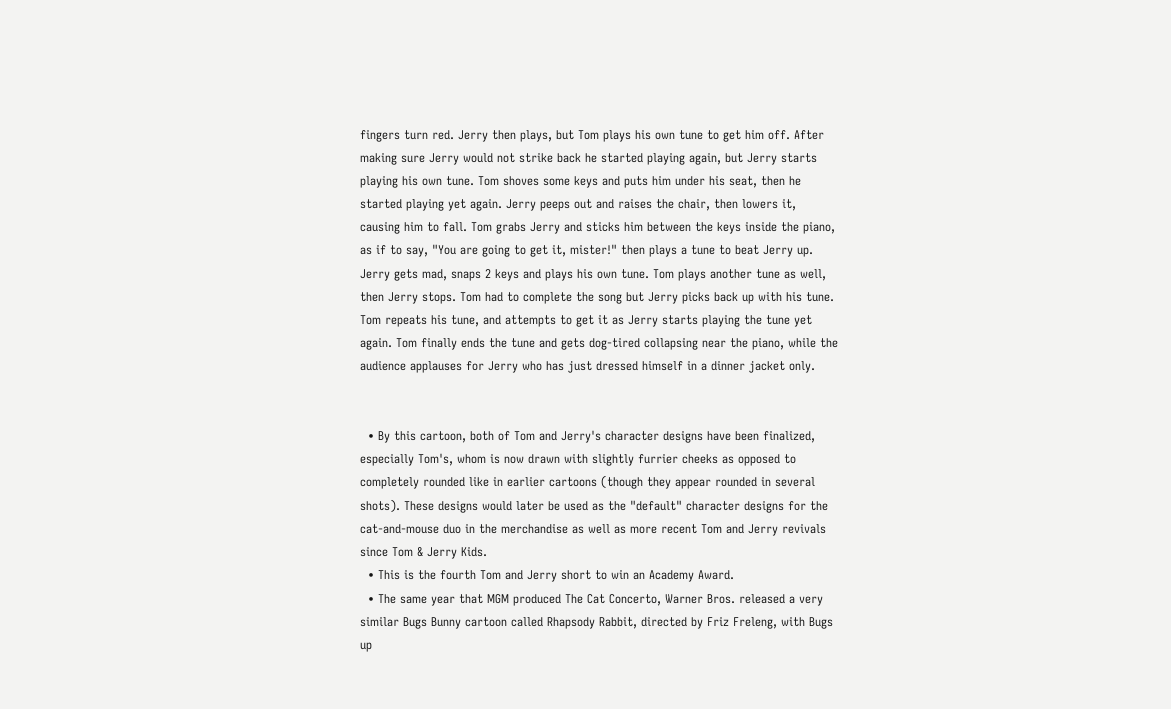fingers turn red. Jerry then plays, but Tom plays his own tune to get him off. After making sure Jerry would not strike back he started playing again, but Jerry starts playing his own tune. Tom shoves some keys and puts him under his seat, then he started playing yet again. Jerry peeps out and raises the chair, then lowers it, causing him to fall. Tom grabs Jerry and sticks him between the keys inside the piano, as if to say, "You are going to get it, mister!" then plays a tune to beat Jerry up. Jerry gets mad, snaps 2 keys and plays his own tune. Tom plays another tune as well, then Jerry stops. Tom had to complete the song but Jerry picks back up with his tune. Tom repeats his tune, and attempts to get it as Jerry starts playing the tune yet again. Tom finally ends the tune and gets dog-tired collapsing near the piano, while the audience applauses for Jerry who has just dressed himself in a dinner jacket only.


  • By this cartoon, both of Tom and Jerry's character designs have been finalized, especially Tom's, whom is now drawn with slightly furrier cheeks as opposed to completely rounded like in earlier cartoons (though they appear rounded in several shots). These designs would later be used as the "default" character designs for the cat-and-mouse duo in the merchandise as well as more recent Tom and Jerry revivals since Tom & Jerry Kids.
  • This is the fourth Tom and Jerry short to win an Academy Award.
  • The same year that MGM produced The Cat Concerto, Warner Bros. released a very similar Bugs Bunny cartoon called Rhapsody Rabbit, directed by Friz Freleng, with Bugs up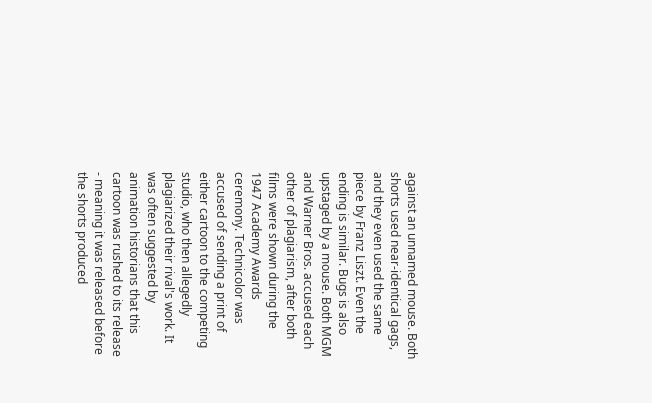against an unnamed mouse. Both shorts used near-identical gags, and they even used the same piece by Franz Liszt. Even the ending is similar. Bugs is also upstaged by a mouse. Both MGM and Warner Bros. accused each other of plagiarism, after both films were shown during the 1947 Academy Awards ceremony. Technicolor was accused of sending a print of either cartoon to the competing studio, who then allegedly plagiarized their rival's work. It was often suggested by animation historians that this cartoon was rushed to its release - meaning it was released before the shorts produced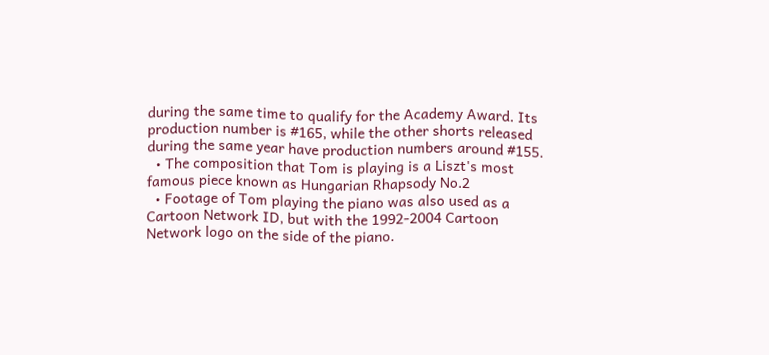during the same time to qualify for the Academy Award. Its production number is #165, while the other shorts released during the same year have production numbers around #155.
  • The composition that Tom is playing is a Liszt's most famous piece known as Hungarian Rhapsody No.2
  • Footage of Tom playing the piano was also used as a Cartoon Network ID, but with the 1992-2004 Cartoon Network logo on the side of the piano.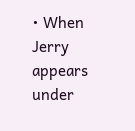• When Jerry appears under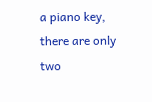a piano key, there are only two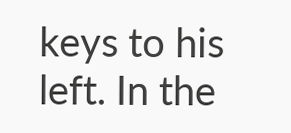keys to his left. In the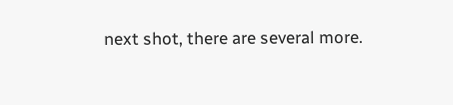next shot, there are several more.